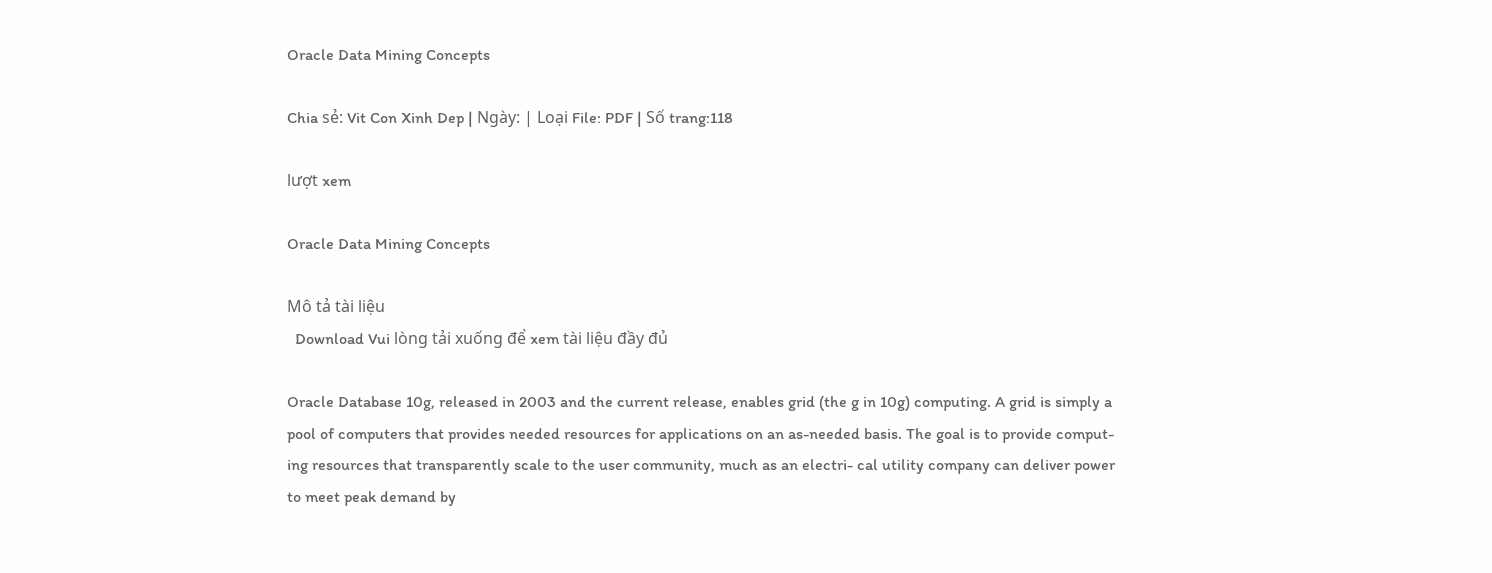Oracle Data Mining Concepts

Chia sẻ: Vit Con Xinh Dep | Ngày: | Loại File: PDF | Số trang:118

lượt xem

Oracle Data Mining Concepts

Mô tả tài liệu
  Download Vui lòng tải xuống để xem tài liệu đầy đủ

Oracle Database 10g, released in 2003 and the current release, enables grid (the g in 10g) computing. A grid is simply a pool of computers that provides needed resources for applications on an as-needed basis. The goal is to provide comput- ing resources that transparently scale to the user community, much as an electri- cal utility company can deliver power to meet peak demand by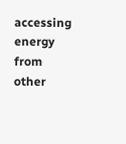accessing energy from other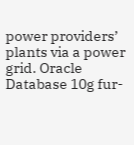power providers’ plants via a power grid. Oracle Database 10g fur-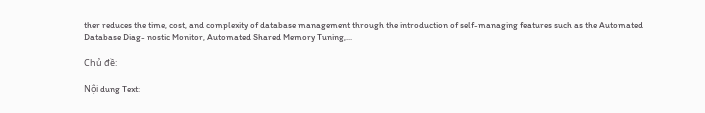ther reduces the time, cost, and complexity of database management through the introduction of self-managing features such as the Automated Database Diag- nostic Monitor, Automated Shared Memory Tuning,...

Chủ đề:

Nội dung Text: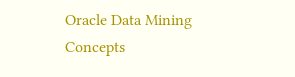Oracle Data Mining Concepts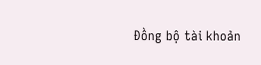Đồng bộ tài khoản